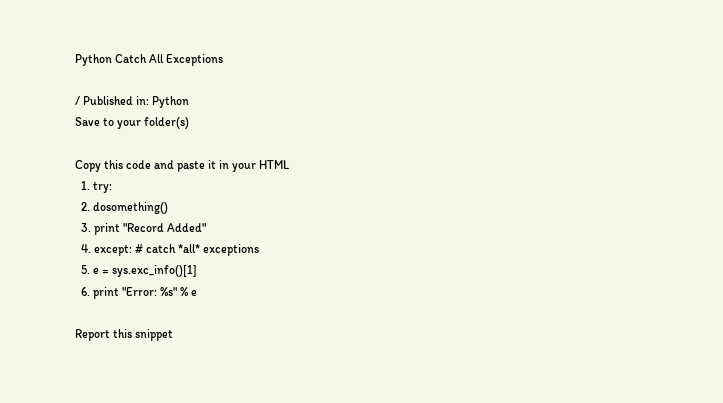Python Catch All Exceptions

/ Published in: Python
Save to your folder(s)

Copy this code and paste it in your HTML
  1. try:
  2. dosomething()
  3. print "Record Added"
  4. except: # catch *all* exceptions
  5. e = sys.exc_info()[1]
  6. print "Error: %s" % e

Report this snippet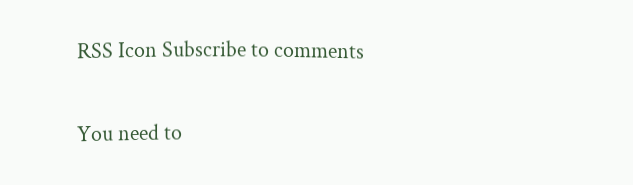RSS Icon Subscribe to comments

You need to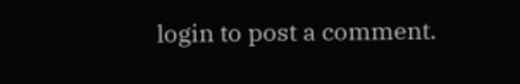login to post a comment.